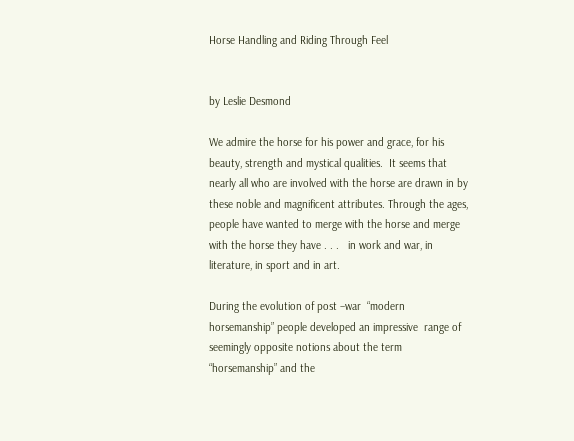Horse Handling and Riding Through Feel


by Leslie Desmond

We admire the horse for his power and grace, for his beauty, strength and mystical qualities.  It seems that nearly all who are involved with the horse are drawn in by these noble and magnificent attributes. Through the ages, people have wanted to merge with the horse and merge with the horse they have . . .   in work and war, in literature, in sport and in art.

During the evolution of post –war  “modern horsemanship” people developed an impressive  range of seemingly opposite notions about the term “horsemanship” and the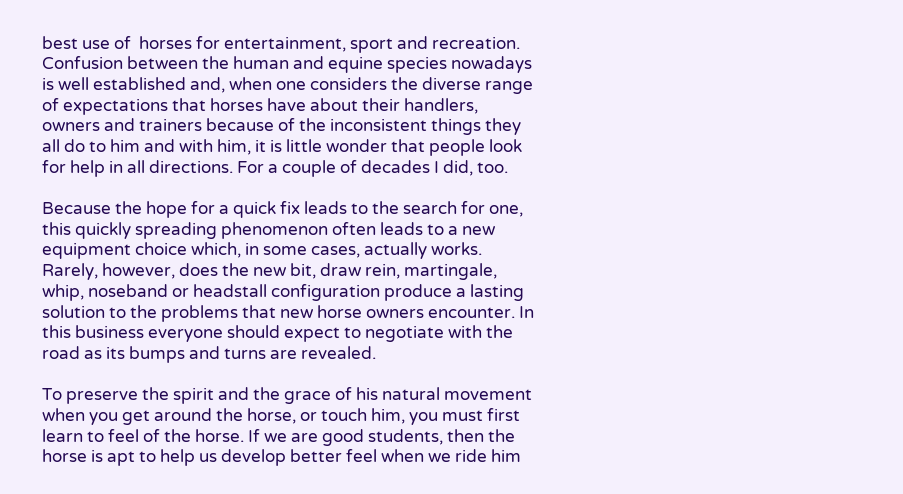best use of  horses for entertainment, sport and recreation. Confusion between the human and equine species nowadays is well established and, when one considers the diverse range of expectations that horses have about their handlers, owners and trainers because of the inconsistent things they all do to him and with him, it is little wonder that people look for help in all directions. For a couple of decades I did, too.

Because the hope for a quick fix leads to the search for one, this quickly spreading phenomenon often leads to a new equipment choice which, in some cases, actually works.  Rarely, however, does the new bit, draw rein, martingale, whip, noseband or headstall configuration produce a lasting solution to the problems that new horse owners encounter. In this business everyone should expect to negotiate with the road as its bumps and turns are revealed.

To preserve the spirit and the grace of his natural movement when you get around the horse, or touch him, you must first learn to feel of the horse. If we are good students, then the horse is apt to help us develop better feel when we ride him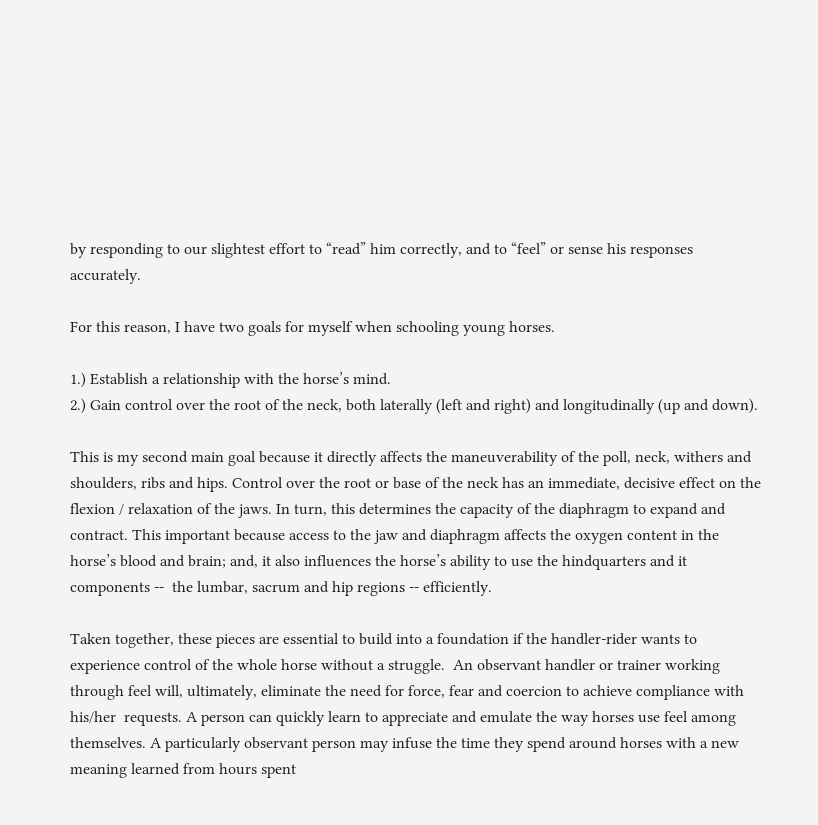by responding to our slightest effort to “read” him correctly, and to “feel” or sense his responses accurately.

For this reason, I have two goals for myself when schooling young horses.

1.) Establish a relationship with the horse’s mind.
2.) Gain control over the root of the neck, both laterally (left and right) and longitudinally (up and down).

This is my second main goal because it directly affects the maneuverability of the poll, neck, withers and shoulders, ribs and hips. Control over the root or base of the neck has an immediate, decisive effect on the flexion / relaxation of the jaws. In turn, this determines the capacity of the diaphragm to expand and contract. This important because access to the jaw and diaphragm affects the oxygen content in the horse’s blood and brain; and, it also influences the horse’s ability to use the hindquarters and it components --  the lumbar, sacrum and hip regions -- efficiently.

Taken together, these pieces are essential to build into a foundation if the handler-rider wants to experience control of the whole horse without a struggle.  An observant handler or trainer working through feel will, ultimately, eliminate the need for force, fear and coercion to achieve compliance with his/her  requests. A person can quickly learn to appreciate and emulate the way horses use feel among themselves. A particularly observant person may infuse the time they spend around horses with a new meaning learned from hours spent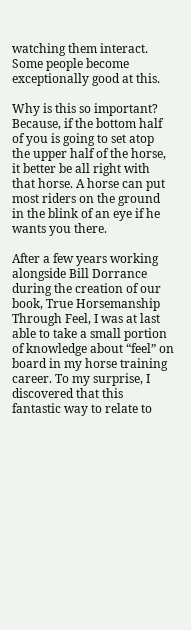watching them interact. Some people become exceptionally good at this.

Why is this so important? Because, if the bottom half of you is going to set atop the upper half of the horse, it better be all right with that horse. A horse can put most riders on the ground in the blink of an eye if he wants you there.

After a few years working alongside Bill Dorrance during the creation of our book, True Horsemanship Through Feel, I was at last able to take a small portion of knowledge about “feel” on board in my horse training career. To my surprise, I discovered that this fantastic way to relate to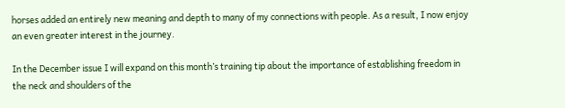horses added an entirely new meaning and depth to many of my connections with people. As a result, I now enjoy an even greater interest in the journey.

In the December issue I will expand on this month’s training tip about the importance of establishing freedom in the neck and shoulders of the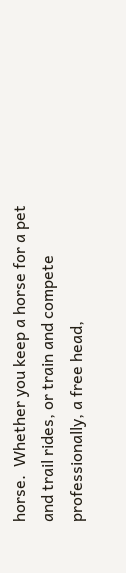horse.  Whether you keep a horse for a pet and trail rides, or train and compete professionally, a free head,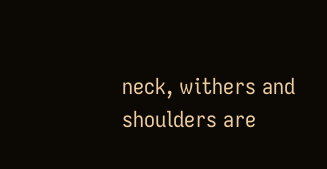neck, withers and shoulders are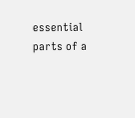essential parts of a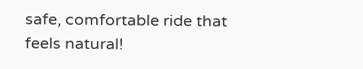safe, comfortable ride that feels natural!